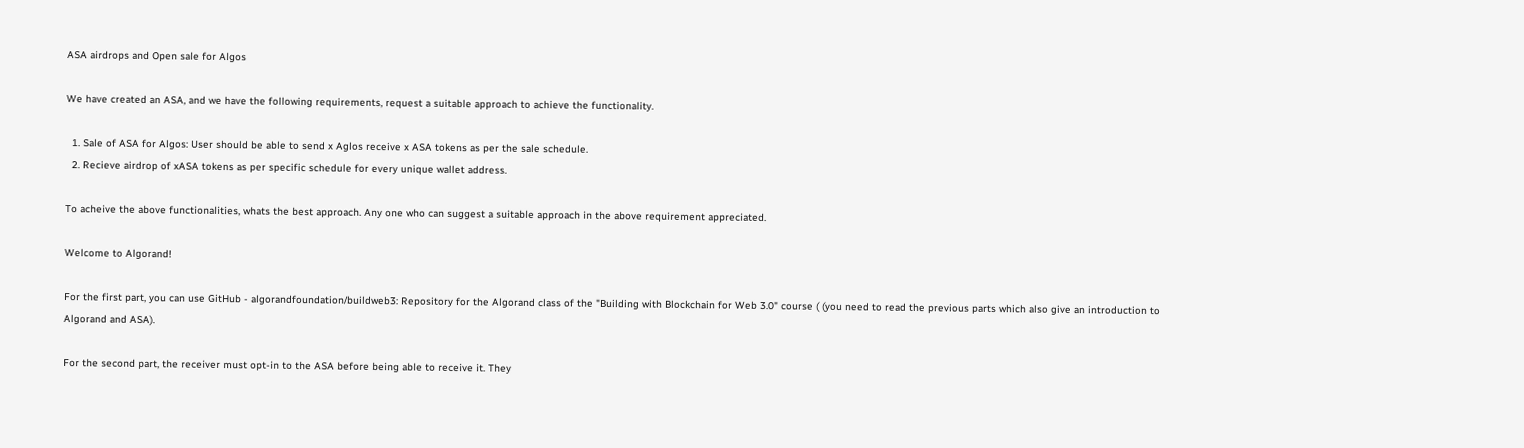ASA airdrops and Open sale for Algos

We have created an ASA, and we have the following requirements, request a suitable approach to achieve the functionality.

  1. Sale of ASA for Algos: User should be able to send x Aglos receive x ASA tokens as per the sale schedule.
  2. Recieve airdrop of xASA tokens as per specific schedule for every unique wallet address.

To acheive the above functionalities, whats the best approach. Any one who can suggest a suitable approach in the above requirement appreciated.

Welcome to Algorand!

For the first part, you can use GitHub - algorandfoundation/buildweb3: Repository for the Algorand class of the "Building with Blockchain for Web 3.0" course ( (you need to read the previous parts which also give an introduction to Algorand and ASA).

For the second part, the receiver must opt-in to the ASA before being able to receive it. They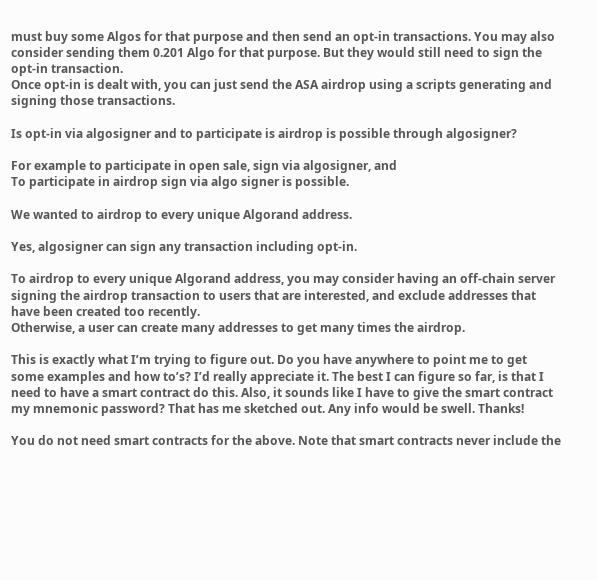must buy some Algos for that purpose and then send an opt-in transactions. You may also consider sending them 0.201 Algo for that purpose. But they would still need to sign the opt-in transaction.
Once opt-in is dealt with, you can just send the ASA airdrop using a scripts generating and signing those transactions.

Is opt-in via algosigner and to participate is airdrop is possible through algosigner?

For example to participate in open sale, sign via algosigner, and
To participate in airdrop sign via algo signer is possible.

We wanted to airdrop to every unique Algorand address.

Yes, algosigner can sign any transaction including opt-in.

To airdrop to every unique Algorand address, you may consider having an off-chain server signing the airdrop transaction to users that are interested, and exclude addresses that have been created too recently.
Otherwise, a user can create many addresses to get many times the airdrop.

This is exactly what I’m trying to figure out. Do you have anywhere to point me to get some examples and how to’s? I’d really appreciate it. The best I can figure so far, is that I need to have a smart contract do this. Also, it sounds like I have to give the smart contract my mnemonic password? That has me sketched out. Any info would be swell. Thanks!

You do not need smart contracts for the above. Note that smart contracts never include the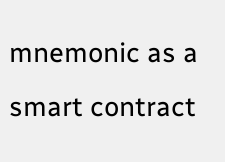mnemonic as a smart contract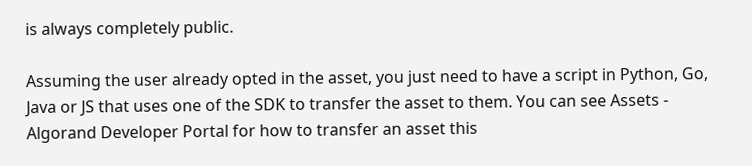is always completely public.

Assuming the user already opted in the asset, you just need to have a script in Python, Go, Java or JS that uses one of the SDK to transfer the asset to them. You can see Assets - Algorand Developer Portal for how to transfer an asset this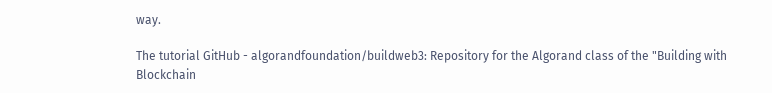way.

The tutorial GitHub - algorandfoundation/buildweb3: Repository for the Algorand class of the "Building with Blockchain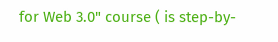for Web 3.0" course ( is step-by-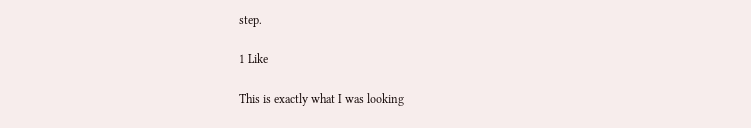step.

1 Like

This is exactly what I was looking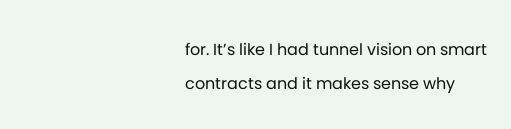for. It’s like I had tunnel vision on smart contracts and it makes sense why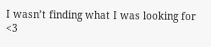I wasn’t finding what I was looking for <3